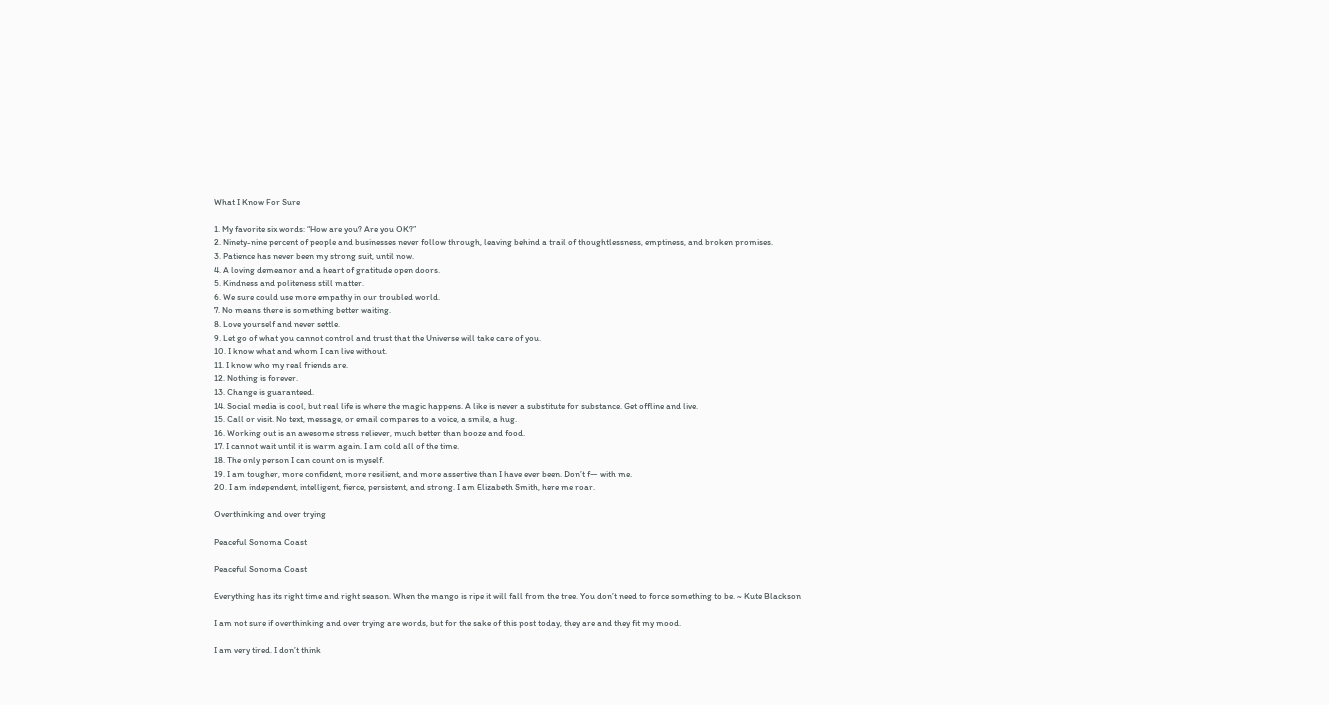What I Know For Sure

1. My favorite six words: “How are you? Are you OK?”
2. Ninety-nine percent of people and businesses never follow through, leaving behind a trail of thoughtlessness, emptiness, and broken promises.
3. Patience has never been my strong suit, until now.
4. A loving demeanor and a heart of gratitude open doors.
5. Kindness and politeness still matter.
6. We sure could use more empathy in our troubled world.
7. No means there is something better waiting.
8. Love yourself and never settle.
9. Let go of what you cannot control and trust that the Universe will take care of you.
10. I know what and whom I can live without.
11. I know who my real friends are.
12. Nothing is forever.
13. Change is guaranteed.
14. Social media is cool, but real life is where the magic happens. A like is never a substitute for substance. Get offline and live.
15. Call or visit. No text, message, or email compares to a voice, a smile, a hug.
16. Working out is an awesome stress reliever, much better than booze and food.
17. I cannot wait until it is warm again. I am cold all of the time.
18. The only person I can count on is myself.
19. I am tougher, more confident, more resilient, and more assertive than I have ever been. Don’t f— with me.
20. I am independent, intelligent, fierce, persistent, and strong. I am Elizabeth Smith, here me roar.

Overthinking and over trying

Peaceful Sonoma Coast

Peaceful Sonoma Coast

Everything has its right time and right season. When the mango is ripe it will fall from the tree. You don’t need to force something to be. ~ Kute Blackson

I am not sure if overthinking and over trying are words, but for the sake of this post today, they are and they fit my mood.

I am very tired. I don’t think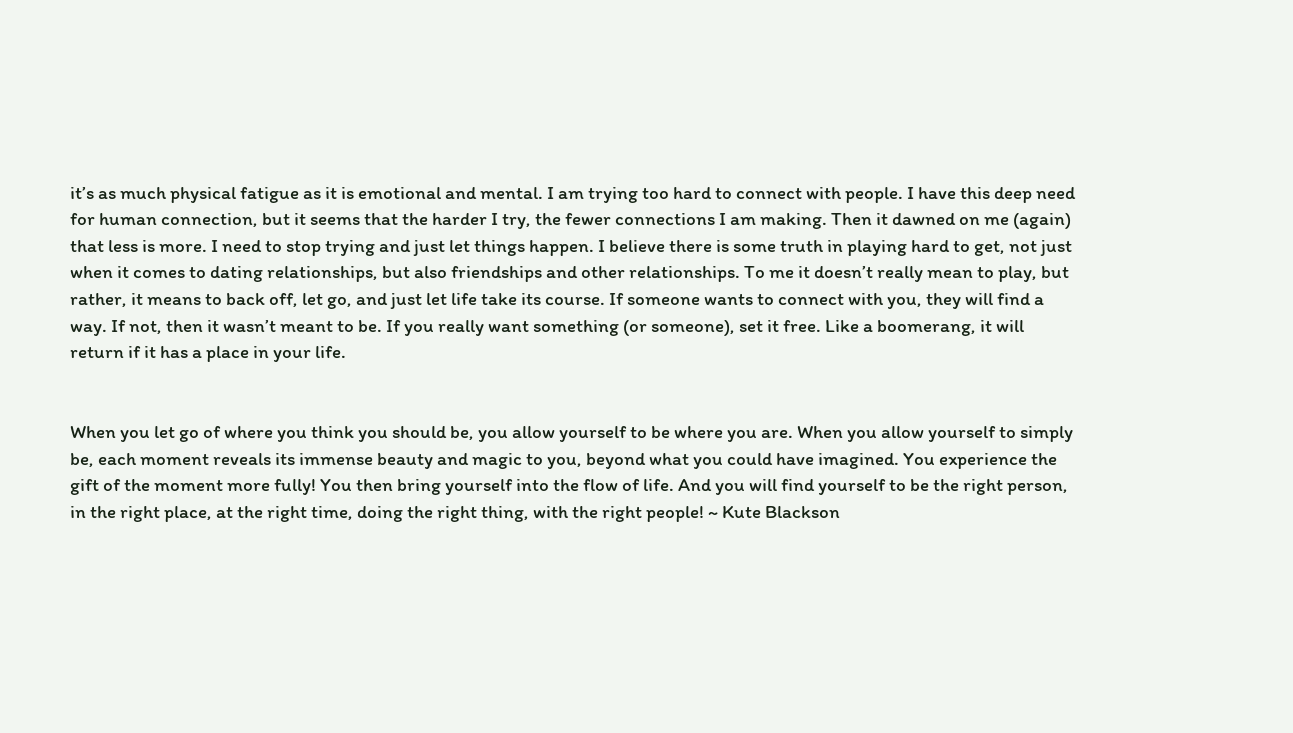it’s as much physical fatigue as it is emotional and mental. I am trying too hard to connect with people. I have this deep need for human connection, but it seems that the harder I try, the fewer connections I am making. Then it dawned on me (again) that less is more. I need to stop trying and just let things happen. I believe there is some truth in playing hard to get, not just when it comes to dating relationships, but also friendships and other relationships. To me it doesn’t really mean to play, but rather, it means to back off, let go, and just let life take its course. If someone wants to connect with you, they will find a way. If not, then it wasn’t meant to be. If you really want something (or someone), set it free. Like a boomerang, it will return if it has a place in your life.


When you let go of where you think you should be, you allow yourself to be where you are. When you allow yourself to simply be, each moment reveals its immense beauty and magic to you, beyond what you could have imagined. You experience the gift of the moment more fully! You then bring yourself into the flow of life. And you will find yourself to be the right person, in the right place, at the right time, doing the right thing, with the right people! ~ Kute Blackson